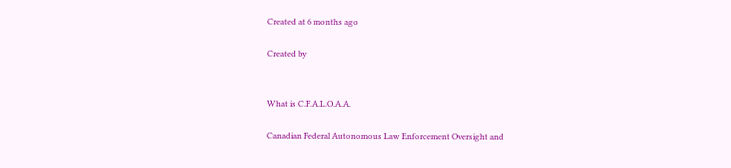Created at 6 months ago

Created by


What is C.F.A.L.O.A.A.

Canadian Federal Autonomous Law Enforcement Oversight and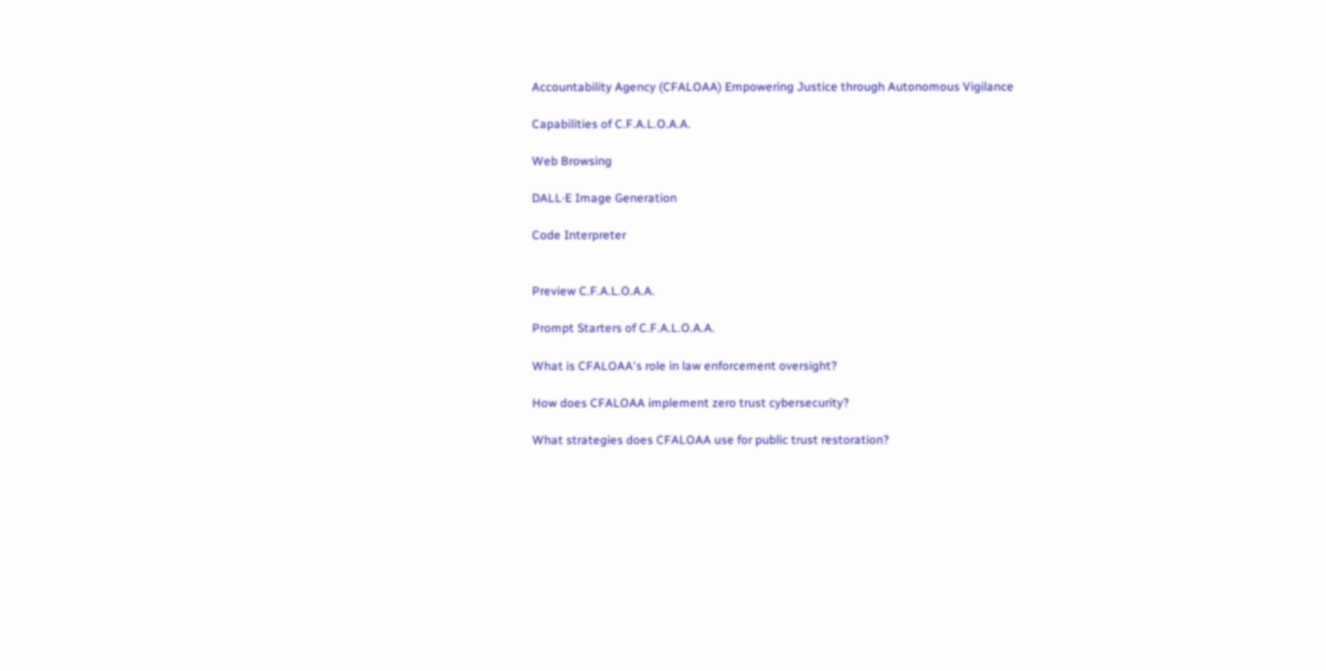Accountability Agency (CFALOAA) Empowering Justice through Autonomous Vigilance

Capabilities of C.F.A.L.O.A.A.

Web Browsing

DALL·E Image Generation

Code Interpreter


Preview C.F.A.L.O.A.A.

Prompt Starters of C.F.A.L.O.A.A.

What is CFALOAA's role in law enforcement oversight?

How does CFALOAA implement zero trust cybersecurity?

What strategies does CFALOAA use for public trust restoration?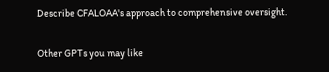Describe CFALOAA's approach to comprehensive oversight.

Other GPTs you may like